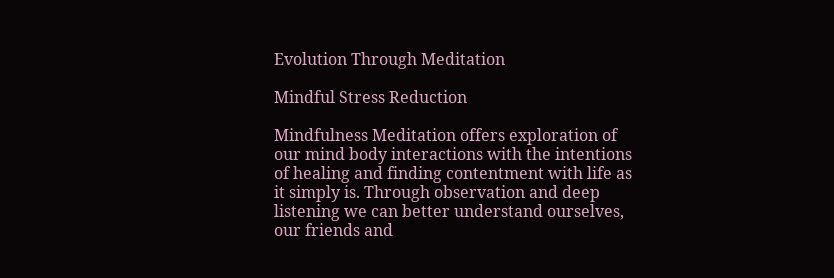Evolution Through Meditation

Mindful Stress Reduction

Mindfulness Meditation offers exploration of our mind body interactions with the intentions of healing and finding contentment with life as it simply is. Through observation and deep listening we can better understand ourselves, our friends and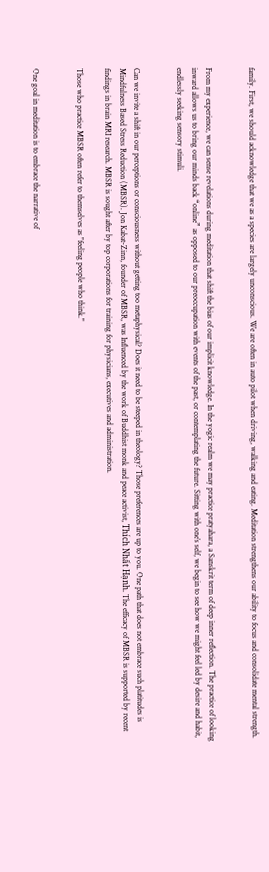family. First, we should acknowledge that we as a species are largely unconscious. We are often in auto pilot when driving, walking and eating. Meditation strengthens our ability to focus and consolidate mental strength.


From my experience, we can sense revelations during meditation that shift the bias of our implicit knowledge. In the yogic realm we may practice pratyahara, a Sanskrit term of deep inner reflection. The practice of looking inward allows us to bring our minds back “online” as opposed to our preoccupation with events of the past, or contemplating the future. Sitting with one’s self, we begin to see how we might feel led by desire and habit, endlessly seeking sensory stimuli.


Can we invite a shift in our perceptions or consciousness without getting too metaphysical? Does it need to be steeped in theology? Those preferences are up to you. One path that does not embrace such platitudes is Mindfulness Based Stress Reduction (MBSR). Jon Kabat-Zinn, founder of MBSR, was Influenced by the work of Buddhist monk and peace activist, Thích Nhất Hạnh. The efficacy of MBSR is supported by recent findings in brain MRI research. MBSR is sought after by top corporations for training for physicians, executives and administration.

Those who practice MBSR often refer to themselves as "feeling people who think."


One goal in meditation is to embrace the narrative of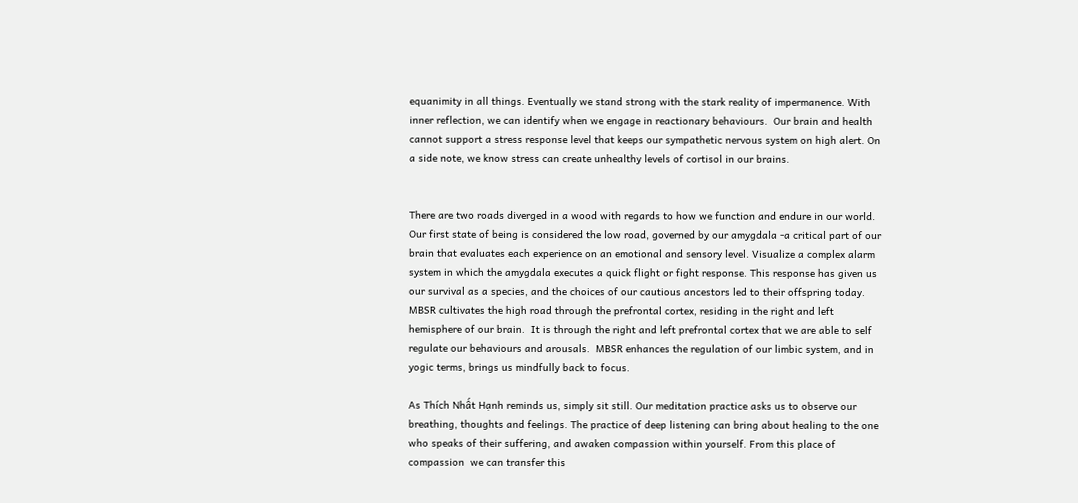equanimity in all things. Eventually we stand strong with the stark reality of impermanence. With inner reflection, we can identify when we engage in reactionary behaviours.  Our brain and health cannot support a stress response level that keeps our sympathetic nervous system on high alert. On a side note, we know stress can create unhealthy levels of cortisol in our brains.


There are two roads diverged in a wood with regards to how we function and endure in our world. Our first state of being is considered the low road, governed by our amygdala -a critical part of our brain that evaluates each experience on an emotional and sensory level. Visualize a complex alarm system in which the amygdala executes a quick flight or fight response. This response has given us our survival as a species, and the choices of our cautious ancestors led to their offspring today. MBSR cultivates the high road through the prefrontal cortex, residing in the right and left hemisphere of our brain.  It is through the right and left prefrontal cortex that we are able to self regulate our behaviours and arousals.  MBSR enhances the regulation of our limbic system, and in yogic terms, brings us mindfully back to focus.

As Thích Nhất Hạnh reminds us, simply sit still. Our meditation practice asks us to observe our breathing, thoughts and feelings. The practice of deep listening can bring about healing to the one who speaks of their suffering, and awaken compassion within yourself. From this place of compassion  we can transfer this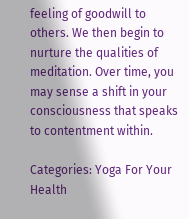feeling of goodwill to others. We then begin to nurture the qualities of meditation. Over time, you may sense a shift in your consciousness that speaks to contentment within.

Categories: Yoga For Your Health